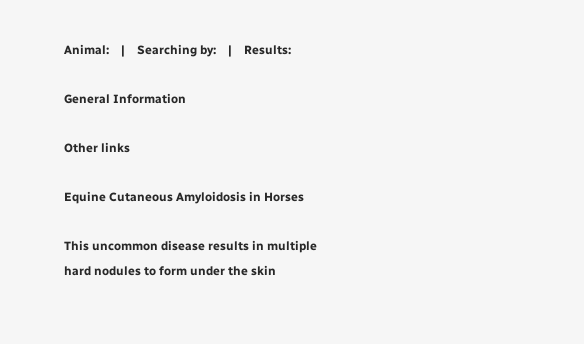Animal:    |    Searching by:    |    Results:

General Information

Other links

Equine Cutaneous Amyloidosis in Horses

This uncommon disease results in multiple hard nodules to form under the skin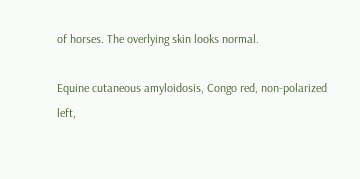of horses. The overlying skin looks normal.

Equine cutaneous amyloidosis, Congo red, non-polarized left,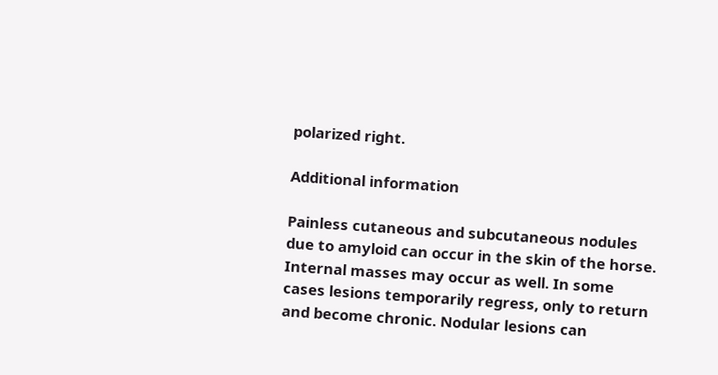polarized right.

Additional information

Painless cutaneous and subcutaneous nodules due to amyloid can occur in the skin of the horse. Internal masses may occur as well. In some cases lesions temporarily regress, only to return and become chronic. Nodular lesions can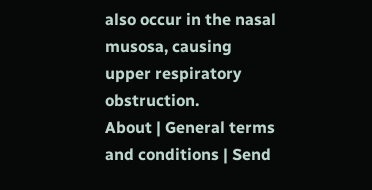also occur in the nasal musosa, causing upper respiratory obstruction.
About | General terms and conditions | Send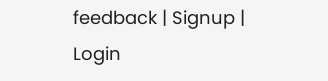feedback | Signup | Login